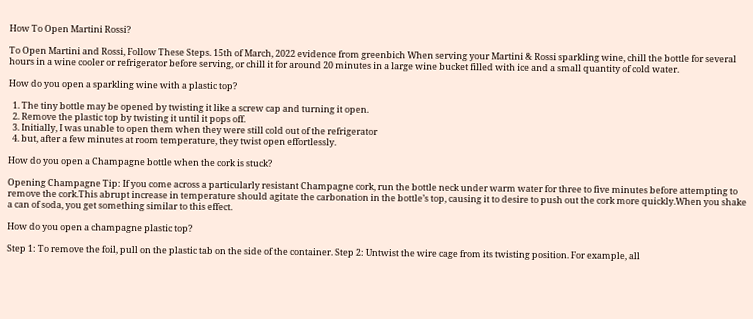How To Open Martini Rossi?

To Open Martini and Rossi, Follow These Steps. 15th of March, 2022 evidence from greenbich When serving your Martini & Rossi sparkling wine, chill the bottle for several hours in a wine cooler or refrigerator before serving, or chill it for around 20 minutes in a large wine bucket filled with ice and a small quantity of cold water.

How do you open a sparkling wine with a plastic top?

  1. The tiny bottle may be opened by twisting it like a screw cap and turning it open.
  2. Remove the plastic top by twisting it until it pops off.
  3. Initially, I was unable to open them when they were still cold out of the refrigerator
  4. but, after a few minutes at room temperature, they twist open effortlessly.

How do you open a Champagne bottle when the cork is stuck?

Opening Champagne Tip: If you come across a particularly resistant Champagne cork, run the bottle neck under warm water for three to five minutes before attempting to remove the cork.This abrupt increase in temperature should agitate the carbonation in the bottle’s top, causing it to desire to push out the cork more quickly.When you shake a can of soda, you get something similar to this effect.

How do you open a champagne plastic top?

Step 1: To remove the foil, pull on the plastic tab on the side of the container. Step 2: Untwist the wire cage from its twisting position. For example, all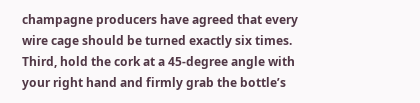champagne producers have agreed that every wire cage should be turned exactly six times. Third, hold the cork at a 45-degree angle with your right hand and firmly grab the bottle’s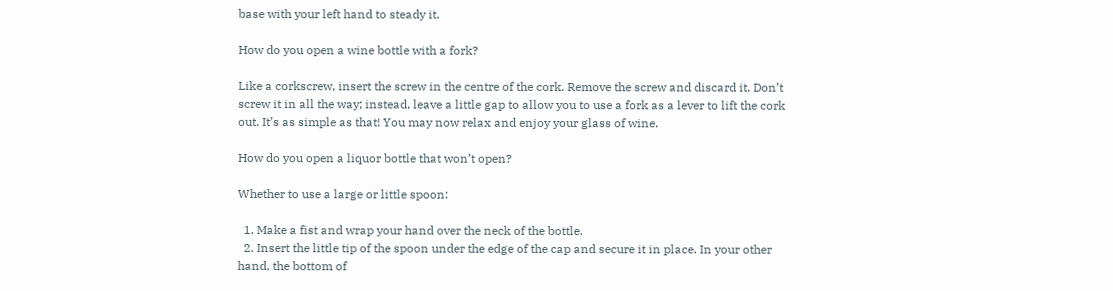base with your left hand to steady it.

How do you open a wine bottle with a fork?

Like a corkscrew, insert the screw in the centre of the cork. Remove the screw and discard it. Don’t screw it in all the way; instead, leave a little gap to allow you to use a fork as a lever to lift the cork out. It’s as simple as that! You may now relax and enjoy your glass of wine.

How do you open a liquor bottle that won’t open?

Whether to use a large or little spoon:

  1. Make a fist and wrap your hand over the neck of the bottle.
  2. Insert the little tip of the spoon under the edge of the cap and secure it in place. In your other hand, the bottom of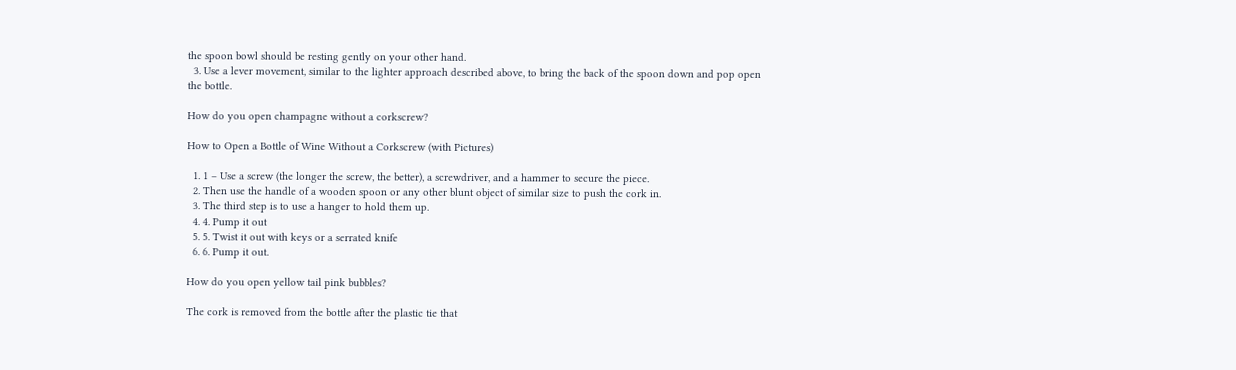the spoon bowl should be resting gently on your other hand.
  3. Use a lever movement, similar to the lighter approach described above, to bring the back of the spoon down and pop open the bottle.

How do you open champagne without a corkscrew?

How to Open a Bottle of Wine Without a Corkscrew (with Pictures)

  1. 1 – Use a screw (the longer the screw, the better), a screwdriver, and a hammer to secure the piece.
  2. Then use the handle of a wooden spoon or any other blunt object of similar size to push the cork in.
  3. The third step is to use a hanger to hold them up.
  4. 4. Pump it out
  5. 5. Twist it out with keys or a serrated knife
  6. 6. Pump it out.

How do you open yellow tail pink bubbles?

The cork is removed from the bottle after the plastic tie that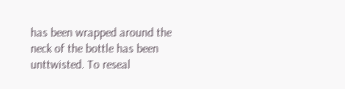has been wrapped around the neck of the bottle has been unttwisted. To reseal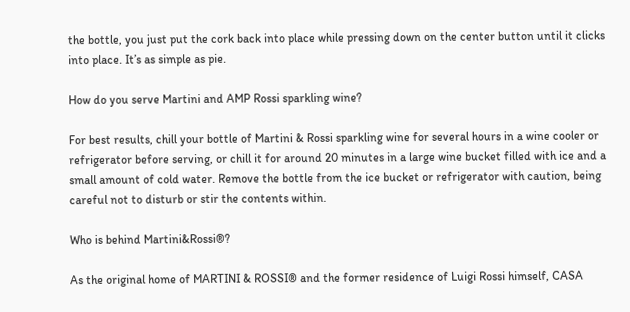the bottle, you just put the cork back into place while pressing down on the center button until it clicks into place. It’s as simple as pie.

How do you serve Martini and AMP Rossi sparkling wine?

For best results, chill your bottle of Martini & Rossi sparkling wine for several hours in a wine cooler or refrigerator before serving, or chill it for around 20 minutes in a large wine bucket filled with ice and a small amount of cold water. Remove the bottle from the ice bucket or refrigerator with caution, being careful not to disturb or stir the contents within.

Who is behind Martini&Rossi®?

As the original home of MARTINI & ROSSI® and the former residence of Luigi Rossi himself, CASA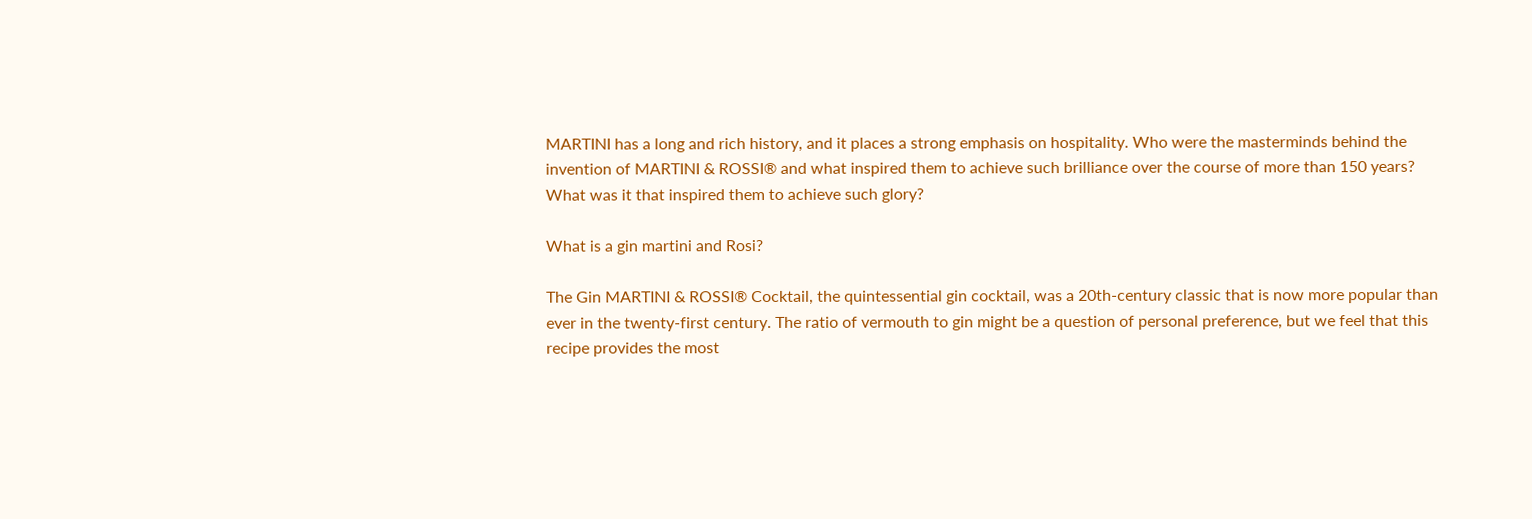MARTINI has a long and rich history, and it places a strong emphasis on hospitality. Who were the masterminds behind the invention of MARTINI & ROSSI® and what inspired them to achieve such brilliance over the course of more than 150 years? What was it that inspired them to achieve such glory?

What is a gin martini and Rosi?

The Gin MARTINI & ROSSI® Cocktail, the quintessential gin cocktail, was a 20th-century classic that is now more popular than ever in the twenty-first century. The ratio of vermouth to gin might be a question of personal preference, but we feel that this recipe provides the most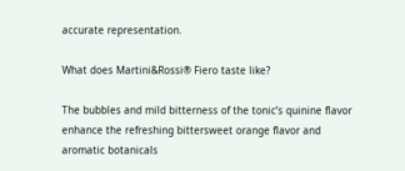accurate representation.

What does Martini&Rossi® Fiero taste like?

The bubbles and mild bitterness of the tonic’s quinine flavor enhance the refreshing bittersweet orange flavor and aromatic botanicals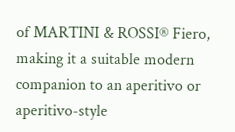of MARTINI & ROSSI® Fiero, making it a suitable modern companion to an aperitivo or aperitivo-style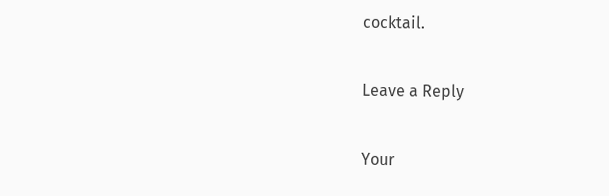cocktail.

Leave a Reply

Your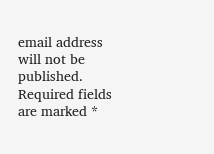email address will not be published. Required fields are marked *